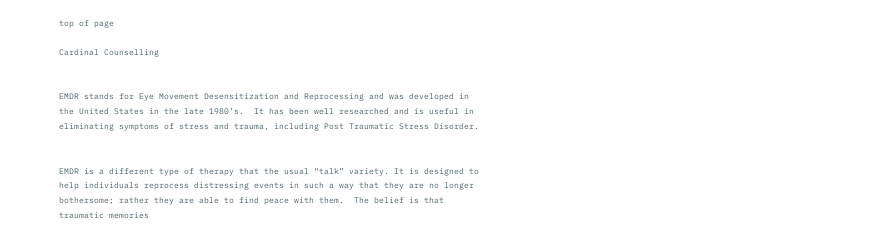top of page

Cardinal Counselling


EMDR stands for Eye Movement Desensitization and Reprocessing and was developed in the United States in the late 1980’s.  It has been well researched and is useful in eliminating symptoms of stress and trauma, including Post Traumatic Stress Disorder.


EMDR is a different type of therapy that the usual “talk” variety. It is designed to help individuals reprocess distressing events in such a way that they are no longer bothersome; rather they are able to find peace with them.  The belief is that traumatic memories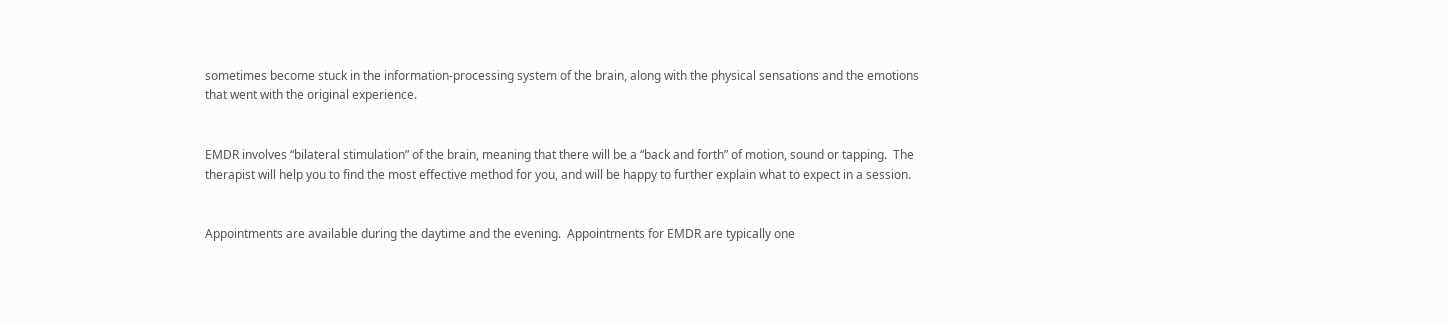sometimes become stuck in the information-processing system of the brain, along with the physical sensations and the emotions that went with the original experience.


EMDR involves “bilateral stimulation” of the brain, meaning that there will be a “back and forth” of motion, sound or tapping.  The therapist will help you to find the most effective method for you, and will be happy to further explain what to expect in a session.


Appointments are available during the daytime and the evening.  Appointments for EMDR are typically one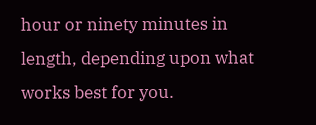hour or ninety minutes in length, depending upon what works best for you.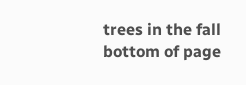trees in the fall
bottom of page